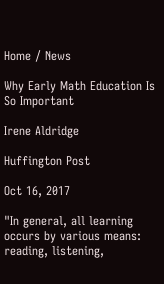Home / News

Why Early Math Education Is So Important

Irene Aldridge

Huffington Post

Oct 16, 2017

"In general, all learning occurs by various means: reading, listening,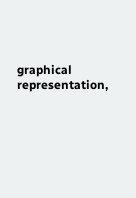graphical representation,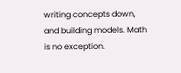writing concepts down, and building models. Math is no exception.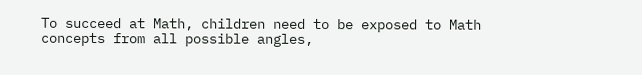To succeed at Math, children need to be exposed to Math concepts from all possible angles,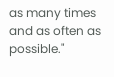as many times and as often as possible."